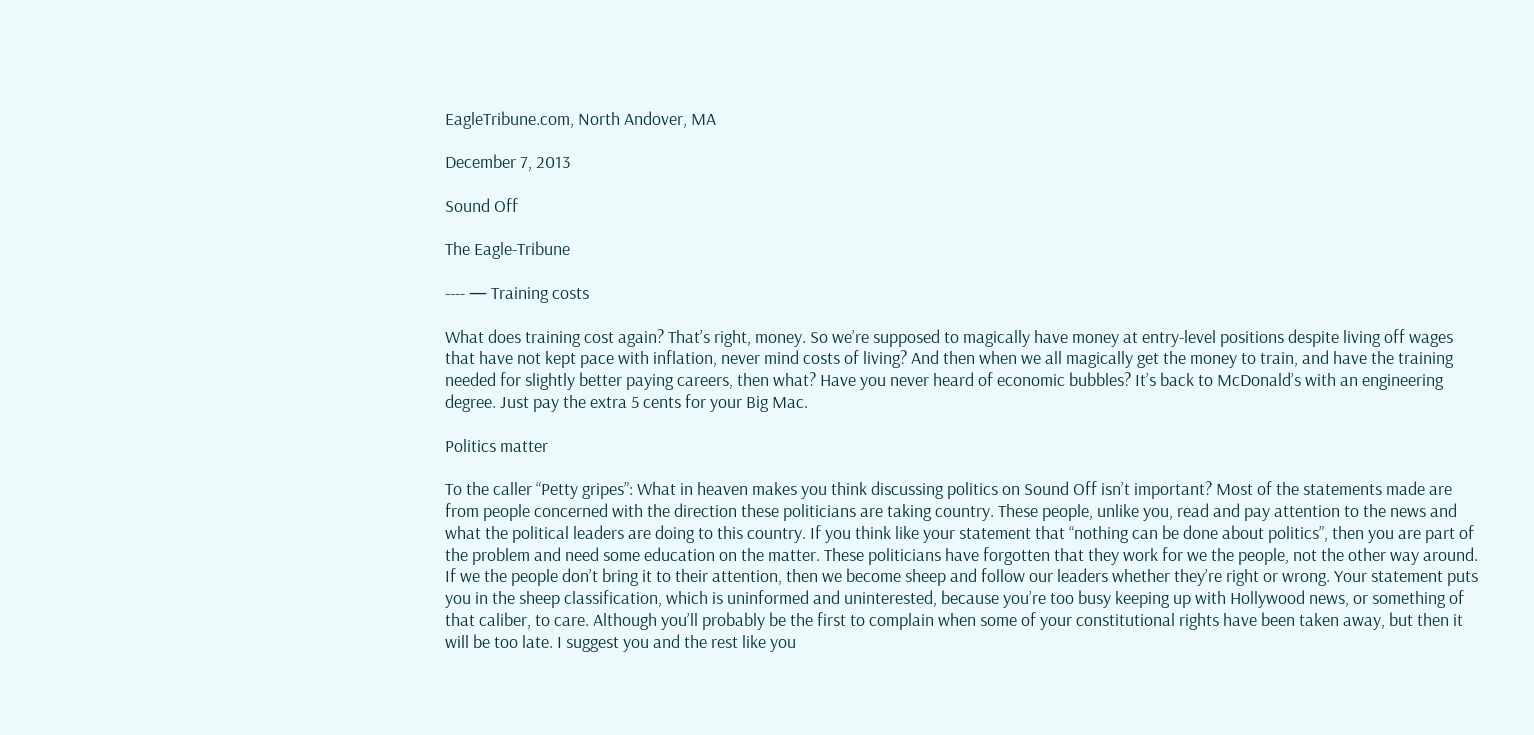EagleTribune.com, North Andover, MA

December 7, 2013

Sound Off

The Eagle-Tribune

---- — Training costs

What does training cost again? That’s right, money. So we’re supposed to magically have money at entry-level positions despite living off wages that have not kept pace with inflation, never mind costs of living? And then when we all magically get the money to train, and have the training needed for slightly better paying careers, then what? Have you never heard of economic bubbles? It’s back to McDonald’s with an engineering degree. Just pay the extra 5 cents for your Big Mac.

Politics matter

To the caller “Petty gripes”: What in heaven makes you think discussing politics on Sound Off isn’t important? Most of the statements made are from people concerned with the direction these politicians are taking country. These people, unlike you, read and pay attention to the news and what the political leaders are doing to this country. If you think like your statement that “nothing can be done about politics”, then you are part of the problem and need some education on the matter. These politicians have forgotten that they work for we the people, not the other way around. If we the people don’t bring it to their attention, then we become sheep and follow our leaders whether they’re right or wrong. Your statement puts you in the sheep classification, which is uninformed and uninterested, because you’re too busy keeping up with Hollywood news, or something of that caliber, to care. Although you’ll probably be the first to complain when some of your constitutional rights have been taken away, but then it will be too late. I suggest you and the rest like you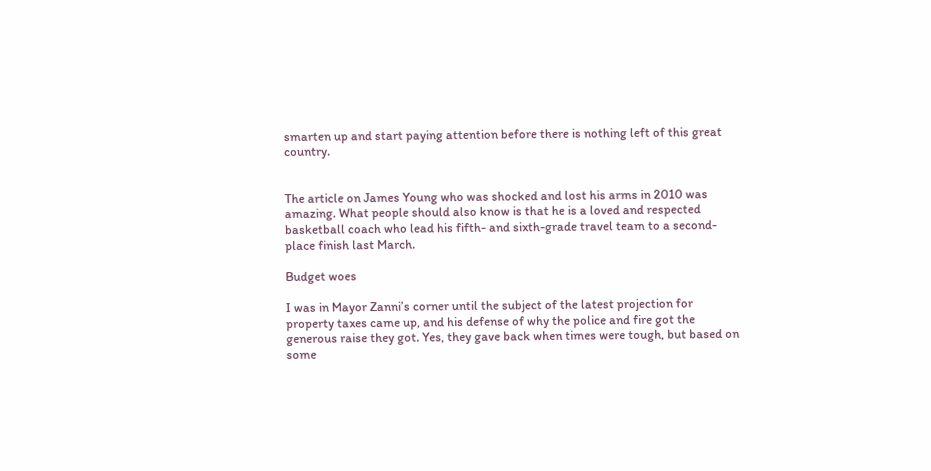smarten up and start paying attention before there is nothing left of this great country.


The article on James Young who was shocked and lost his arms in 2010 was amazing. What people should also know is that he is a loved and respected basketball coach who lead his fifth- and sixth-grade travel team to a second-place finish last March.

Budget woes

I was in Mayor Zanni’s corner until the subject of the latest projection for property taxes came up, and his defense of why the police and fire got the generous raise they got. Yes, they gave back when times were tough, but based on some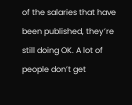of the salaries that have been published, they’re still doing OK. A lot of people don’t get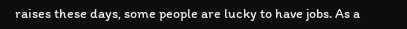raises these days, some people are lucky to have jobs. As a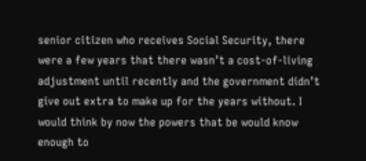senior citizen who receives Social Security, there were a few years that there wasn’t a cost-of-living adjustment until recently and the government didn’t give out extra to make up for the years without. I would think by now the powers that be would know enough to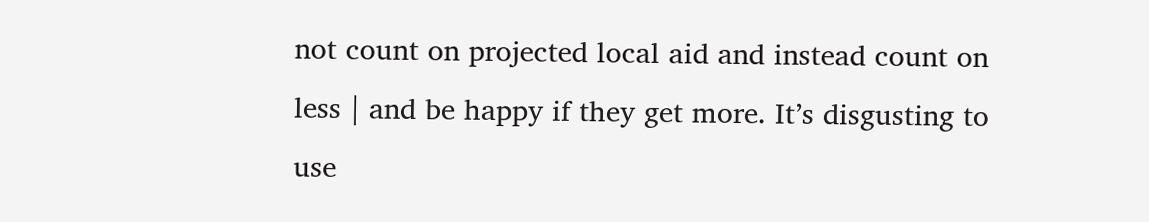not count on projected local aid and instead count on less | and be happy if they get more. It’s disgusting to use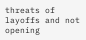threats of layoffs and not opening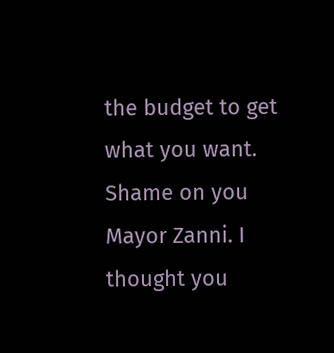the budget to get what you want. Shame on you Mayor Zanni. I thought you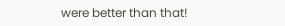were better than that!